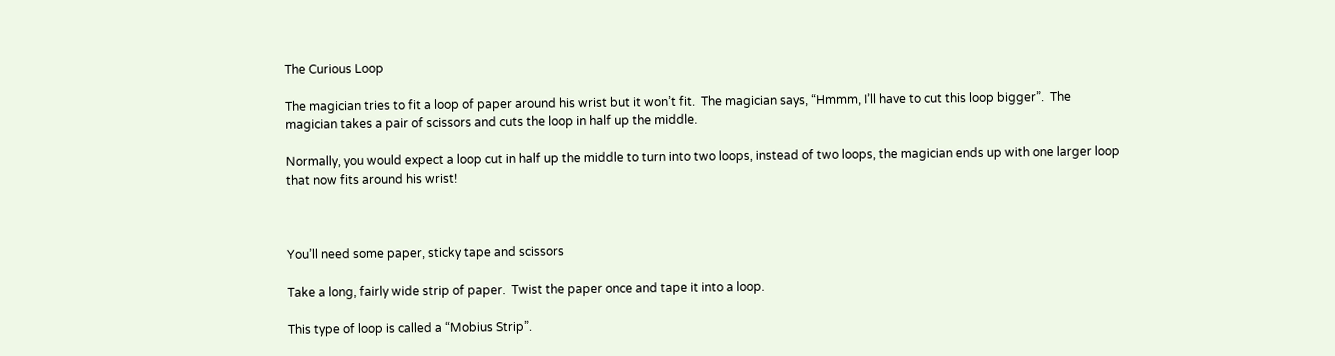The Curious Loop

The magician tries to fit a loop of paper around his wrist but it won’t fit.  The magician says, “Hmmm, I’ll have to cut this loop bigger”.  The magician takes a pair of scissors and cuts the loop in half up the middle.

Normally, you would expect a loop cut in half up the middle to turn into two loops, instead of two loops, the magician ends up with one larger loop that now fits around his wrist!



You’ll need some paper, sticky tape and scissors

Take a long, fairly wide strip of paper.  Twist the paper once and tape it into a loop.

This type of loop is called a “Mobius Strip”.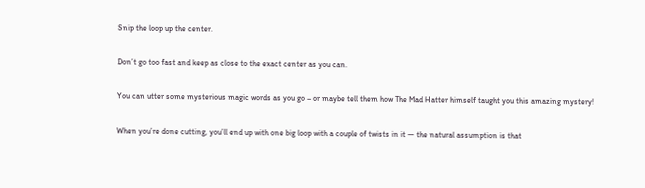Snip the loop up the center.

Don’t go too fast and keep as close to the exact center as you can.

You can utter some mysterious magic words as you go – or maybe tell them how The Mad Hatter himself taught you this amazing mystery!

When you’re done cutting, you’ll end up with one big loop with a couple of twists in it — the natural assumption is that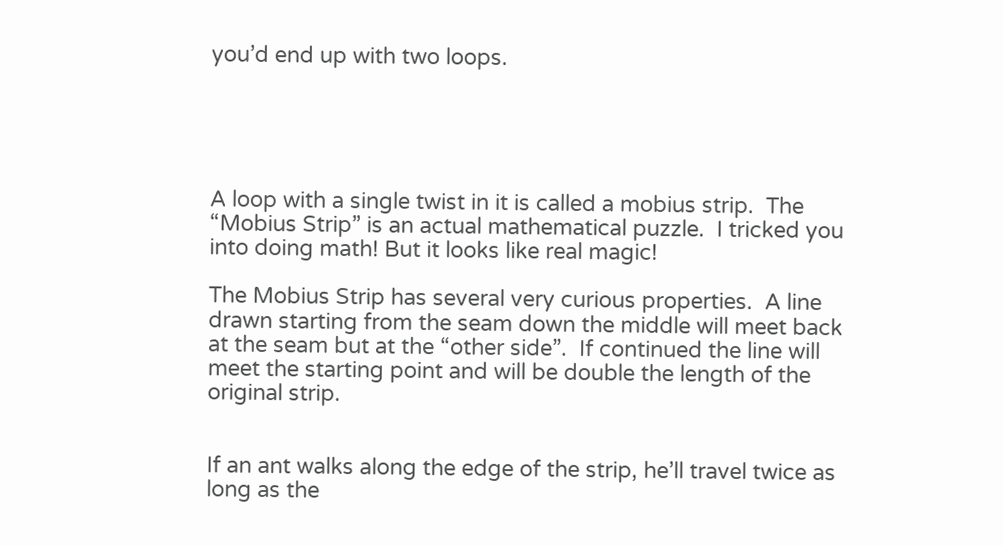you’d end up with two loops.





A loop with a single twist in it is called a mobius strip.  The “Mobius Strip” is an actual mathematical puzzle.  I tricked you into doing math! But it looks like real magic!

The Mobius Strip has several very curious properties.  A line drawn starting from the seam down the middle will meet back at the seam but at the “other side”.  If continued the line will meet the starting point and will be double the length of the original strip.


If an ant walks along the edge of the strip, he’ll travel twice as long as the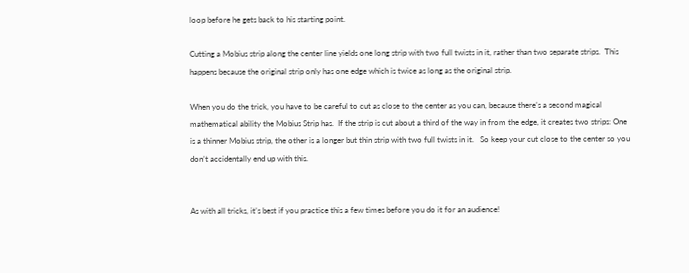loop before he gets back to his starting point.

Cutting a Mobius strip along the center line yields one long strip with two full twists in it, rather than two separate strips.  This happens because the original strip only has one edge which is twice as long as the original strip.

When you do the trick, you have to be careful to cut as close to the center as you can, because there’s a second magical mathematical ability the Mobius Strip has.  If the strip is cut about a third of the way in from the edge, it creates two strips: One is a thinner Mobius strip, the other is a longer but thin strip with two full twists in it.   So keep your cut close to the center so you don’t accidentally end up with this.


As with all tricks, it’s best if you practice this a few times before you do it for an audience!